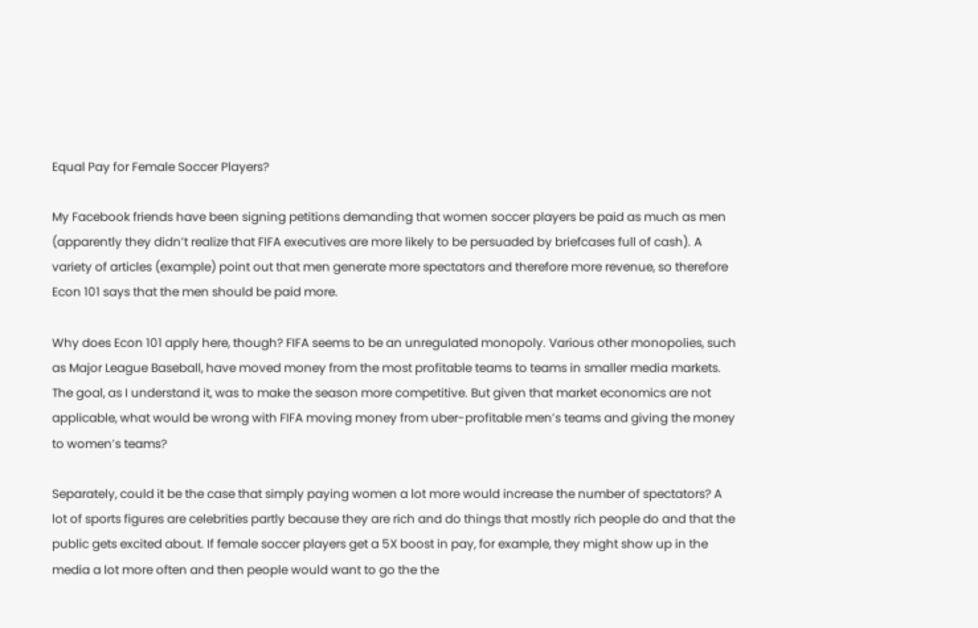Equal Pay for Female Soccer Players?

My Facebook friends have been signing petitions demanding that women soccer players be paid as much as men (apparently they didn’t realize that FIFA executives are more likely to be persuaded by briefcases full of cash). A variety of articles (example) point out that men generate more spectators and therefore more revenue, so therefore Econ 101 says that the men should be paid more.

Why does Econ 101 apply here, though? FIFA seems to be an unregulated monopoly. Various other monopolies, such as Major League Baseball, have moved money from the most profitable teams to teams in smaller media markets. The goal, as I understand it, was to make the season more competitive. But given that market economics are not applicable, what would be wrong with FIFA moving money from uber-profitable men’s teams and giving the money to women’s teams?

Separately, could it be the case that simply paying women a lot more would increase the number of spectators? A lot of sports figures are celebrities partly because they are rich and do things that mostly rich people do and that the public gets excited about. If female soccer players get a 5X boost in pay, for example, they might show up in the media a lot more often and then people would want to go the the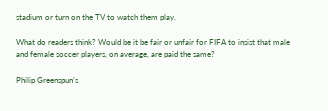stadium or turn on the TV to watch them play.

What do readers think? Would be it be fair or unfair for FIFA to insist that male and female soccer players, on average, are paid the same?

Philip Greenspun’s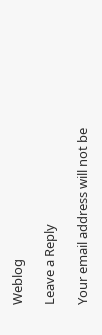Weblog

Leave a Reply

Your email address will not be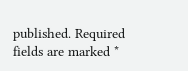published. Required fields are marked *